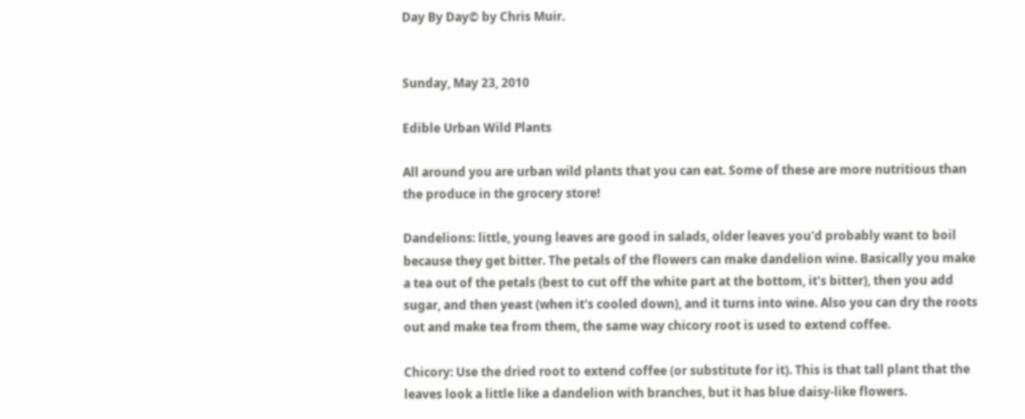Day By Day© by Chris Muir.


Sunday, May 23, 2010

Edible Urban Wild Plants

All around you are urban wild plants that you can eat. Some of these are more nutritious than the produce in the grocery store!

Dandelions: little, young leaves are good in salads, older leaves you'd probably want to boil because they get bitter. The petals of the flowers can make dandelion wine. Basically you make a tea out of the petals (best to cut off the white part at the bottom, it's bitter), then you add sugar, and then yeast (when it's cooled down), and it turns into wine. Also you can dry the roots out and make tea from them, the same way chicory root is used to extend coffee.

Chicory: Use the dried root to extend coffee (or substitute for it). This is that tall plant that the leaves look a little like a dandelion with branches, but it has blue daisy-like flowers.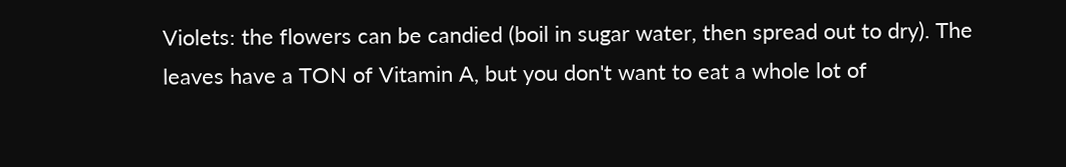Violets: the flowers can be candied (boil in sugar water, then spread out to dry). The leaves have a TON of Vitamin A, but you don't want to eat a whole lot of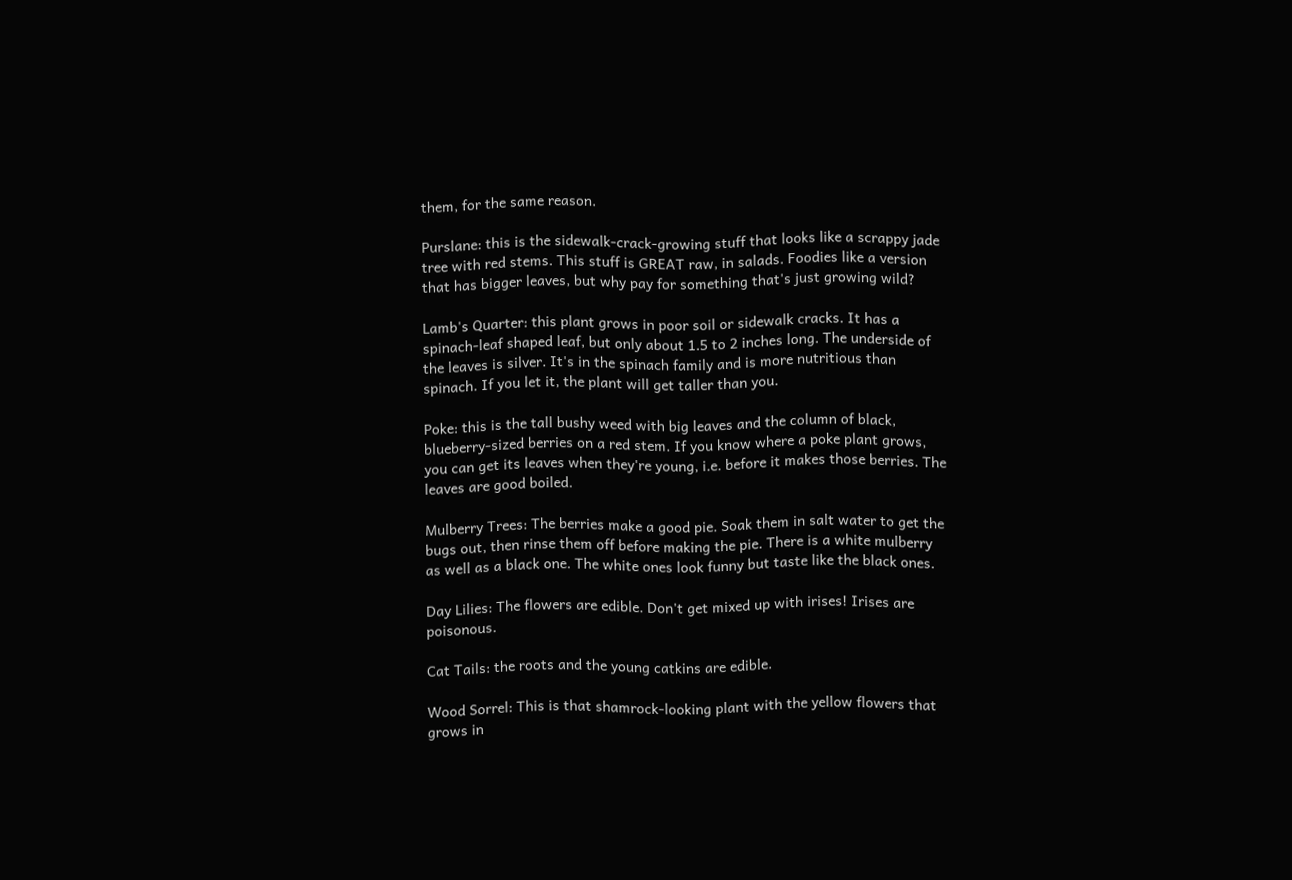them, for the same reason.

Purslane: this is the sidewalk-crack-growing stuff that looks like a scrappy jade tree with red stems. This stuff is GREAT raw, in salads. Foodies like a version that has bigger leaves, but why pay for something that's just growing wild?

Lamb's Quarter: this plant grows in poor soil or sidewalk cracks. It has a spinach-leaf shaped leaf, but only about 1.5 to 2 inches long. The underside of the leaves is silver. It's in the spinach family and is more nutritious than spinach. If you let it, the plant will get taller than you.

Poke: this is the tall bushy weed with big leaves and the column of black, blueberry-sized berries on a red stem. If you know where a poke plant grows, you can get its leaves when they're young, i.e. before it makes those berries. The leaves are good boiled.

Mulberry Trees: The berries make a good pie. Soak them in salt water to get the bugs out, then rinse them off before making the pie. There is a white mulberry as well as a black one. The white ones look funny but taste like the black ones.

Day Lilies: The flowers are edible. Don't get mixed up with irises! Irises are poisonous.

Cat Tails: the roots and the young catkins are edible.

Wood Sorrel: This is that shamrock-looking plant with the yellow flowers that grows in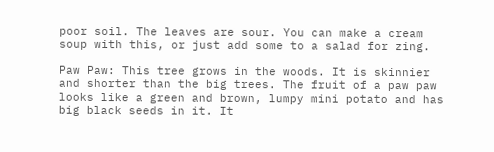poor soil. The leaves are sour. You can make a cream soup with this, or just add some to a salad for zing.

Paw Paw: This tree grows in the woods. It is skinnier and shorter than the big trees. The fruit of a paw paw looks like a green and brown, lumpy mini potato and has big black seeds in it. It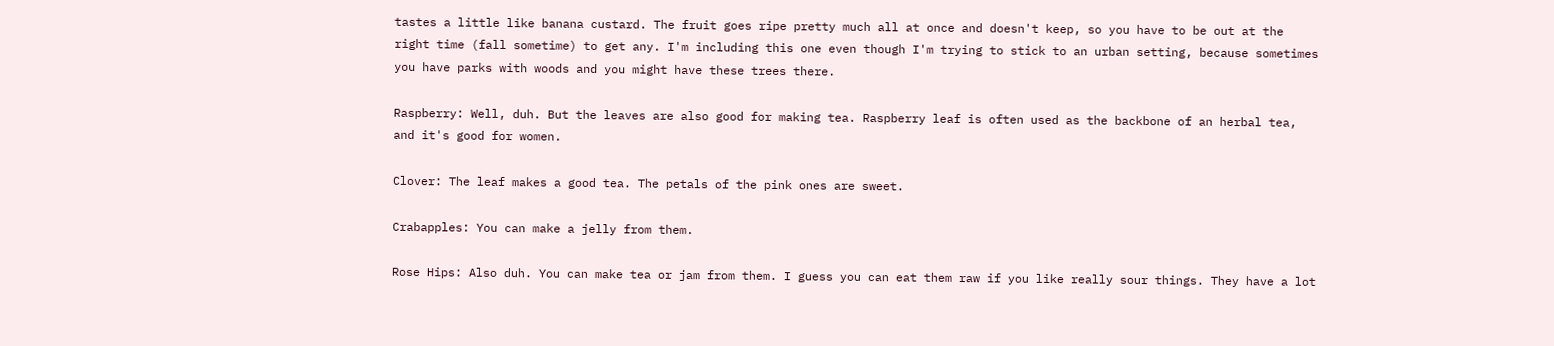tastes a little like banana custard. The fruit goes ripe pretty much all at once and doesn't keep, so you have to be out at the right time (fall sometime) to get any. I'm including this one even though I'm trying to stick to an urban setting, because sometimes you have parks with woods and you might have these trees there.

Raspberry: Well, duh. But the leaves are also good for making tea. Raspberry leaf is often used as the backbone of an herbal tea, and it's good for women.

Clover: The leaf makes a good tea. The petals of the pink ones are sweet.

Crabapples: You can make a jelly from them.

Rose Hips: Also duh. You can make tea or jam from them. I guess you can eat them raw if you like really sour things. They have a lot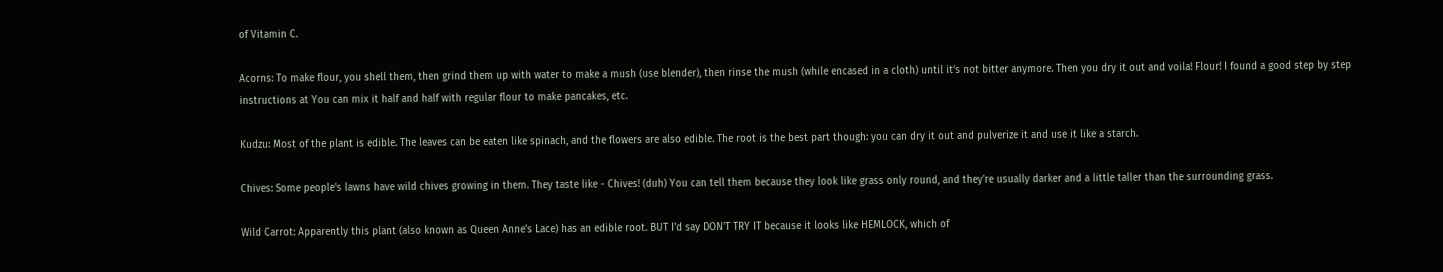of Vitamin C.

Acorns: To make flour, you shell them, then grind them up with water to make a mush (use blender), then rinse the mush (while encased in a cloth) until it's not bitter anymore. Then you dry it out and voila! Flour! I found a good step by step instructions at You can mix it half and half with regular flour to make pancakes, etc.

Kudzu: Most of the plant is edible. The leaves can be eaten like spinach, and the flowers are also edible. The root is the best part though: you can dry it out and pulverize it and use it like a starch.

Chives: Some people's lawns have wild chives growing in them. They taste like - Chives! (duh) You can tell them because they look like grass only round, and they're usually darker and a little taller than the surrounding grass.

Wild Carrot: Apparently this plant (also known as Queen Anne's Lace) has an edible root. BUT I'd say DON'T TRY IT because it looks like HEMLOCK, which of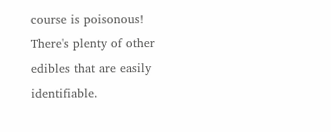course is poisonous! There's plenty of other edibles that are easily identifiable.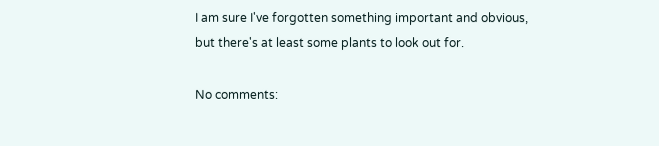I am sure I've forgotten something important and obvious, but there's at least some plants to look out for.

No comments: